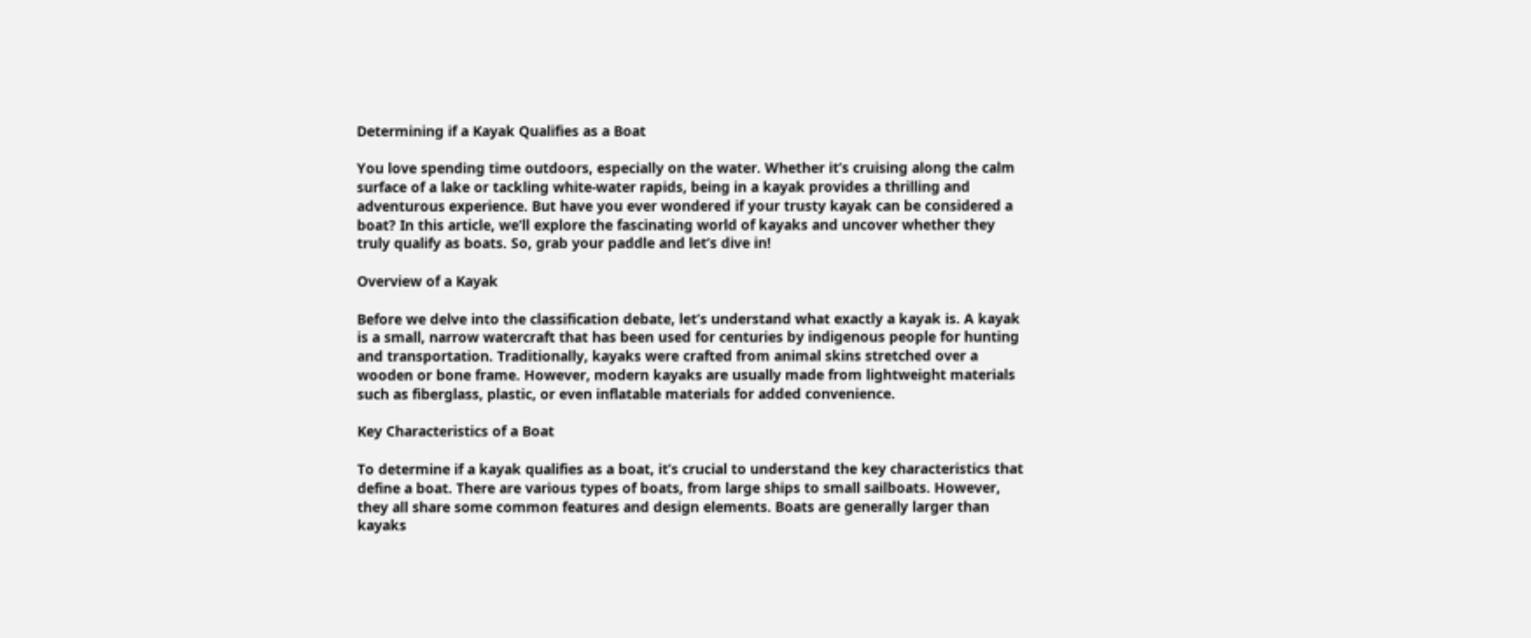Determining if a Kayak Qualifies as a Boat

You love spending time outdoors, especially on the water. Whether it’s cruising along the calm surface of a lake or tackling white-water rapids, being in a kayak provides a thrilling and adventurous experience. But have you ever wondered if your trusty kayak can be considered a boat? In this article, we’ll explore the fascinating world of kayaks and uncover whether they truly qualify as boats. So, grab your paddle and let’s dive in!

Overview of a Kayak

Before we delve into the classification debate, let’s understand what exactly a kayak is. A kayak is a small, narrow watercraft that has been used for centuries by indigenous people for hunting and transportation. Traditionally, kayaks were crafted from animal skins stretched over a wooden or bone frame. However, modern kayaks are usually made from lightweight materials such as fiberglass, plastic, or even inflatable materials for added convenience.

Key Characteristics of a Boat

To determine if a kayak qualifies as a boat, it’s crucial to understand the key characteristics that define a boat. There are various types of boats, from large ships to small sailboats. However, they all share some common features and design elements. Boats are generally larger than kayaks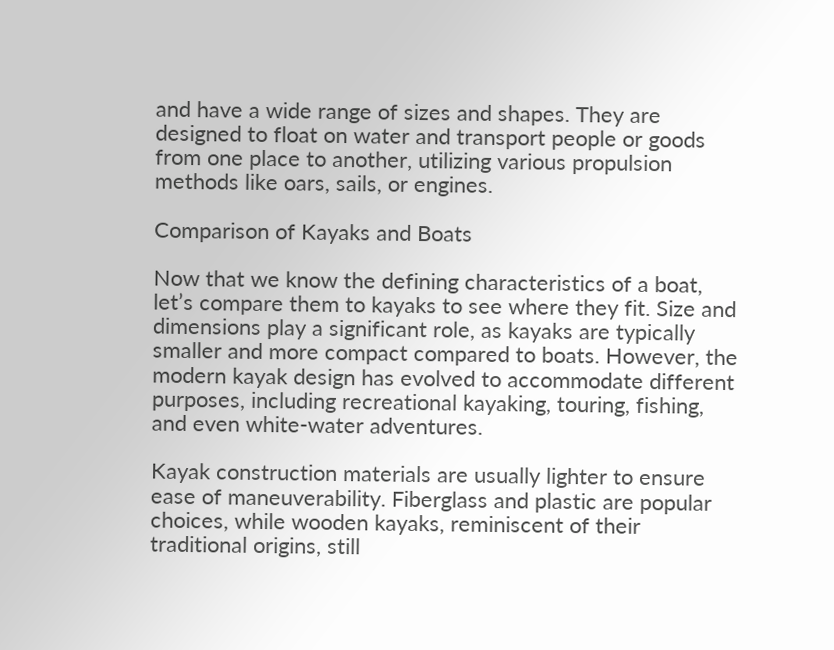and have a wide range of sizes and shapes. They are designed to float on water and transport people or goods from one place to another, utilizing various propulsion methods like oars, sails, or engines.

Comparison of Kayaks and Boats

Now that we know the defining characteristics of a boat, let’s compare them to kayaks to see where they fit. Size and dimensions play a significant role, as kayaks are typically smaller and more compact compared to boats. However, the modern kayak design has evolved to accommodate different purposes, including recreational kayaking, touring, fishing, and even white-water adventures.

Kayak construction materials are usually lighter to ensure ease of maneuverability. Fiberglass and plastic are popular choices, while wooden kayaks, reminiscent of their traditional origins, still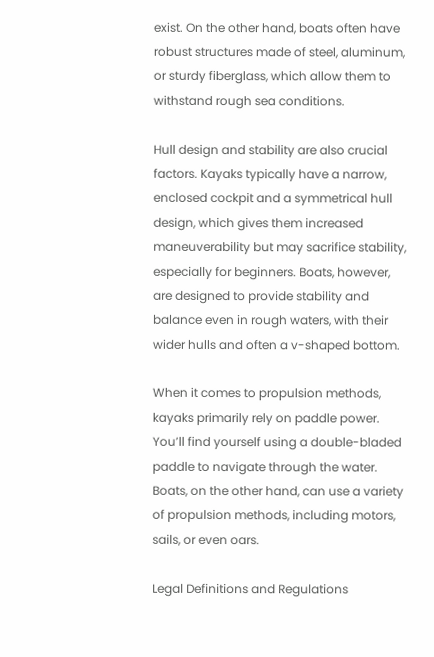exist. On the other hand, boats often have robust structures made of steel, aluminum, or sturdy fiberglass, which allow them to withstand rough sea conditions.

Hull design and stability are also crucial factors. Kayaks typically have a narrow, enclosed cockpit and a symmetrical hull design, which gives them increased maneuverability but may sacrifice stability, especially for beginners. Boats, however, are designed to provide stability and balance even in rough waters, with their wider hulls and often a v-shaped bottom.

When it comes to propulsion methods, kayaks primarily rely on paddle power. You’ll find yourself using a double-bladed paddle to navigate through the water. Boats, on the other hand, can use a variety of propulsion methods, including motors, sails, or even oars.

Legal Definitions and Regulations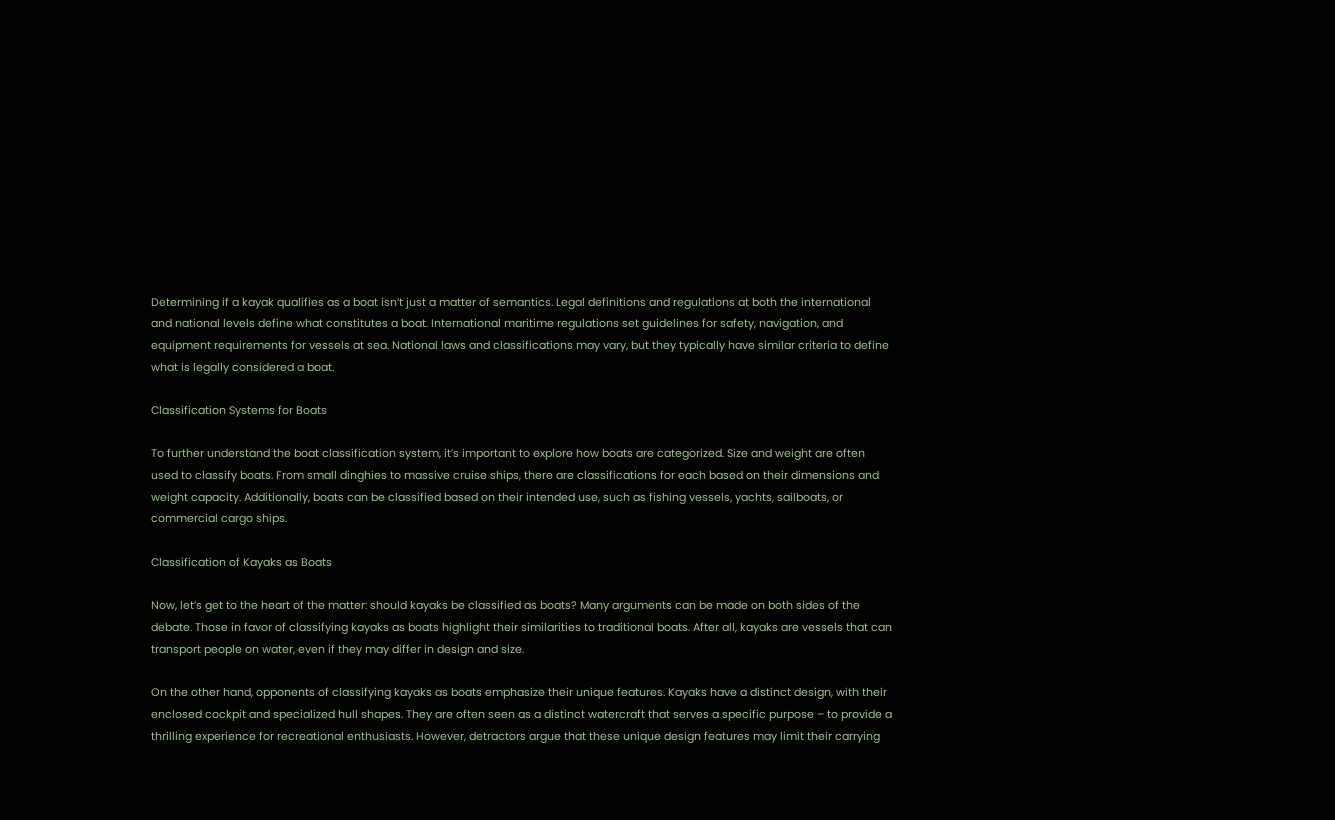Determining if a kayak qualifies as a boat isn’t just a matter of semantics. Legal definitions and regulations at both the international and national levels define what constitutes a boat. International maritime regulations set guidelines for safety, navigation, and equipment requirements for vessels at sea. National laws and classifications may vary, but they typically have similar criteria to define what is legally considered a boat.

Classification Systems for Boats

To further understand the boat classification system, it’s important to explore how boats are categorized. Size and weight are often used to classify boats. From small dinghies to massive cruise ships, there are classifications for each based on their dimensions and weight capacity. Additionally, boats can be classified based on their intended use, such as fishing vessels, yachts, sailboats, or commercial cargo ships.

Classification of Kayaks as Boats

Now, let’s get to the heart of the matter: should kayaks be classified as boats? Many arguments can be made on both sides of the debate. Those in favor of classifying kayaks as boats highlight their similarities to traditional boats. After all, kayaks are vessels that can transport people on water, even if they may differ in design and size.

On the other hand, opponents of classifying kayaks as boats emphasize their unique features. Kayaks have a distinct design, with their enclosed cockpit and specialized hull shapes. They are often seen as a distinct watercraft that serves a specific purpose – to provide a thrilling experience for recreational enthusiasts. However, detractors argue that these unique design features may limit their carrying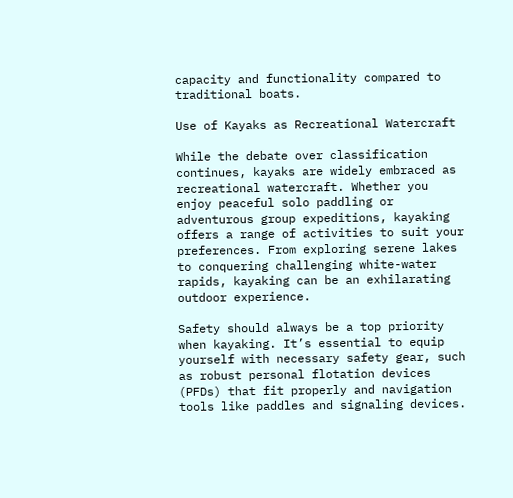capacity and functionality compared to traditional boats.

Use of Kayaks as Recreational Watercraft

While the debate over classification continues, kayaks are widely embraced as recreational watercraft. Whether you enjoy peaceful solo paddling or adventurous group expeditions, kayaking offers a range of activities to suit your preferences. From exploring serene lakes to conquering challenging white-water rapids, kayaking can be an exhilarating outdoor experience.

Safety should always be a top priority when kayaking. It’s essential to equip yourself with necessary safety gear, such as robust personal flotation devices (PFDs) that fit properly and navigation tools like paddles and signaling devices.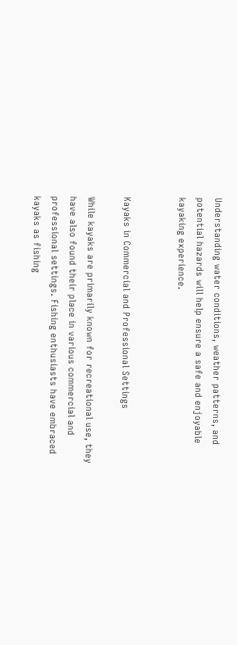Understanding water conditions, weather patterns, and potential hazards will help ensure a safe and enjoyable kayaking experience.


Kayaks in Commercial and Professional Settings

While kayaks are primarily known for recreational use, they have also found their place in various commercial and professional settings. Fishing enthusiasts have embraced kayaks as fishing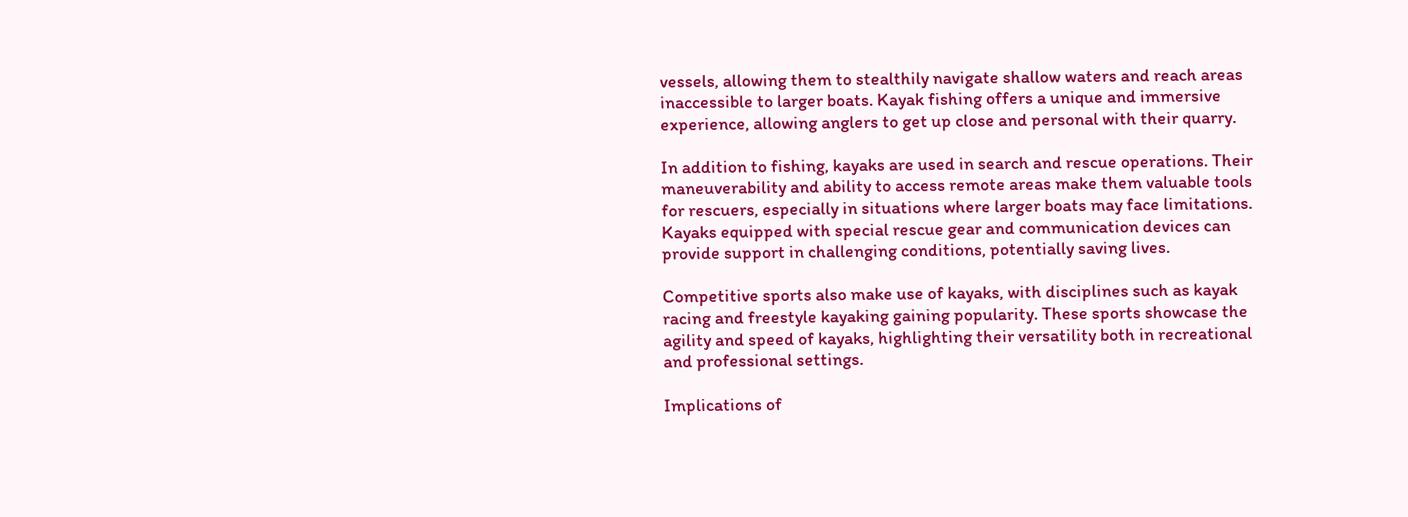vessels, allowing them to stealthily navigate shallow waters and reach areas inaccessible to larger boats. Kayak fishing offers a unique and immersive experience, allowing anglers to get up close and personal with their quarry.

In addition to fishing, kayaks are used in search and rescue operations. Their maneuverability and ability to access remote areas make them valuable tools for rescuers, especially in situations where larger boats may face limitations. Kayaks equipped with special rescue gear and communication devices can provide support in challenging conditions, potentially saving lives.

Competitive sports also make use of kayaks, with disciplines such as kayak racing and freestyle kayaking gaining popularity. These sports showcase the agility and speed of kayaks, highlighting their versatility both in recreational and professional settings.

Implications of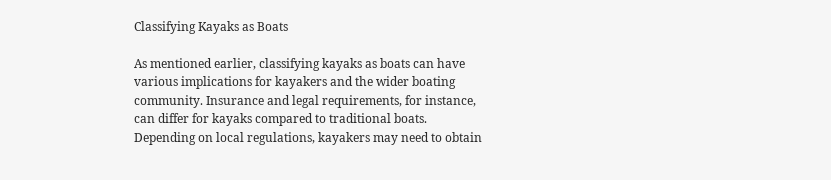Classifying Kayaks as Boats

As mentioned earlier, classifying kayaks as boats can have various implications for kayakers and the wider boating community. Insurance and legal requirements, for instance, can differ for kayaks compared to traditional boats. Depending on local regulations, kayakers may need to obtain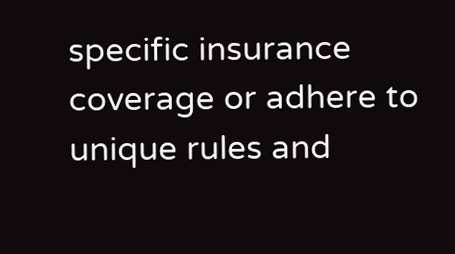specific insurance coverage or adhere to unique rules and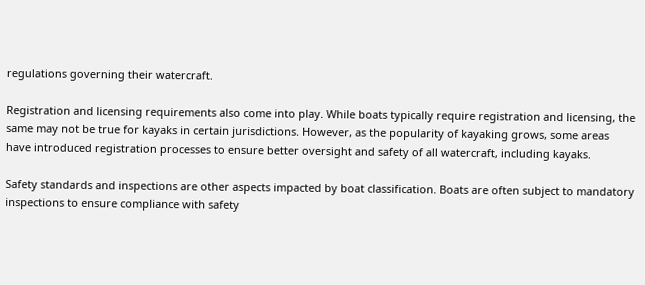regulations governing their watercraft.

Registration and licensing requirements also come into play. While boats typically require registration and licensing, the same may not be true for kayaks in certain jurisdictions. However, as the popularity of kayaking grows, some areas have introduced registration processes to ensure better oversight and safety of all watercraft, including kayaks.

Safety standards and inspections are other aspects impacted by boat classification. Boats are often subject to mandatory inspections to ensure compliance with safety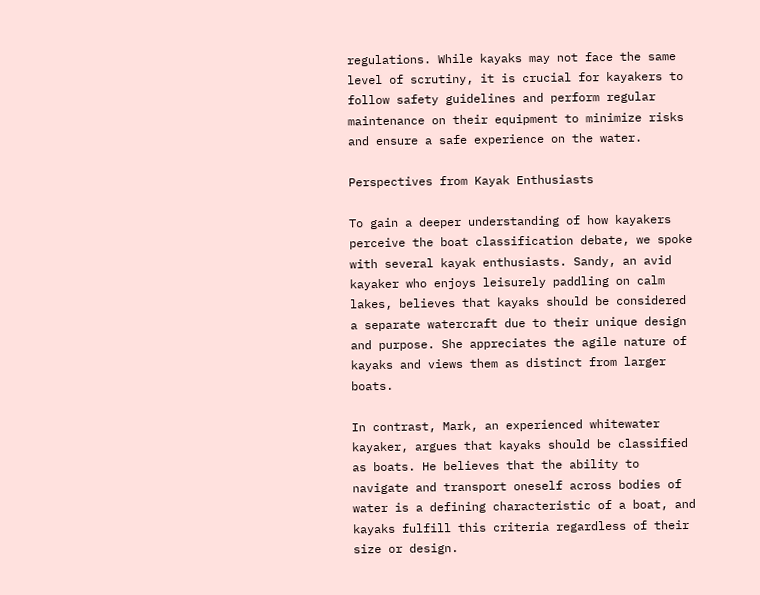regulations. While kayaks may not face the same level of scrutiny, it is crucial for kayakers to follow safety guidelines and perform regular maintenance on their equipment to minimize risks and ensure a safe experience on the water.

Perspectives from Kayak Enthusiasts

To gain a deeper understanding of how kayakers perceive the boat classification debate, we spoke with several kayak enthusiasts. Sandy, an avid kayaker who enjoys leisurely paddling on calm lakes, believes that kayaks should be considered a separate watercraft due to their unique design and purpose. She appreciates the agile nature of kayaks and views them as distinct from larger boats.

In contrast, Mark, an experienced whitewater kayaker, argues that kayaks should be classified as boats. He believes that the ability to navigate and transport oneself across bodies of water is a defining characteristic of a boat, and kayaks fulfill this criteria regardless of their size or design.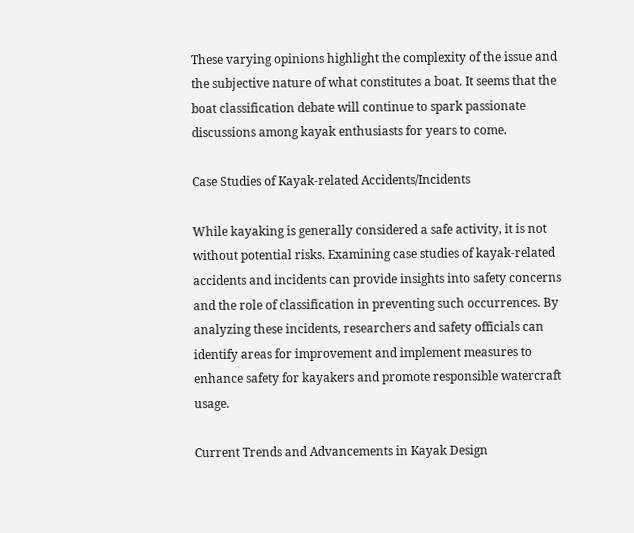These varying opinions highlight the complexity of the issue and the subjective nature of what constitutes a boat. It seems that the boat classification debate will continue to spark passionate discussions among kayak enthusiasts for years to come.

Case Studies of Kayak-related Accidents/Incidents

While kayaking is generally considered a safe activity, it is not without potential risks. Examining case studies of kayak-related accidents and incidents can provide insights into safety concerns and the role of classification in preventing such occurrences. By analyzing these incidents, researchers and safety officials can identify areas for improvement and implement measures to enhance safety for kayakers and promote responsible watercraft usage.

Current Trends and Advancements in Kayak Design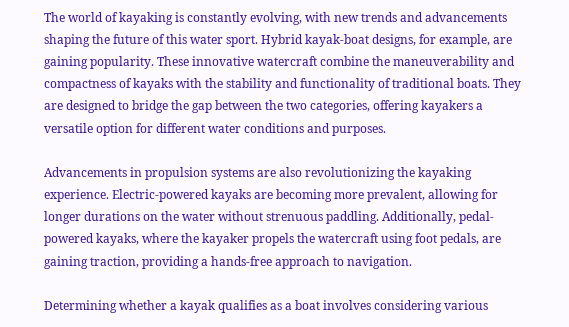The world of kayaking is constantly evolving, with new trends and advancements shaping the future of this water sport. Hybrid kayak-boat designs, for example, are gaining popularity. These innovative watercraft combine the maneuverability and compactness of kayaks with the stability and functionality of traditional boats. They are designed to bridge the gap between the two categories, offering kayakers a versatile option for different water conditions and purposes.

Advancements in propulsion systems are also revolutionizing the kayaking experience. Electric-powered kayaks are becoming more prevalent, allowing for longer durations on the water without strenuous paddling. Additionally, pedal-powered kayaks, where the kayaker propels the watercraft using foot pedals, are gaining traction, providing a hands-free approach to navigation.

Determining whether a kayak qualifies as a boat involves considering various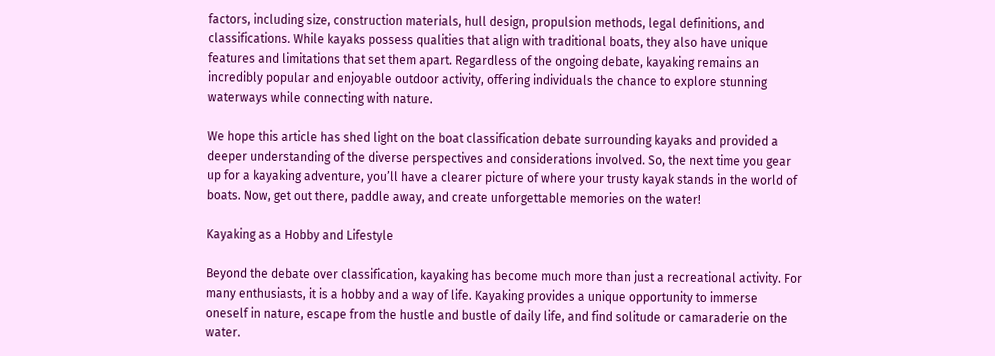factors, including size, construction materials, hull design, propulsion methods, legal definitions, and classifications. While kayaks possess qualities that align with traditional boats, they also have unique features and limitations that set them apart. Regardless of the ongoing debate, kayaking remains an incredibly popular and enjoyable outdoor activity, offering individuals the chance to explore stunning waterways while connecting with nature.

We hope this article has shed light on the boat classification debate surrounding kayaks and provided a deeper understanding of the diverse perspectives and considerations involved. So, the next time you gear up for a kayaking adventure, you’ll have a clearer picture of where your trusty kayak stands in the world of boats. Now, get out there, paddle away, and create unforgettable memories on the water!

Kayaking as a Hobby and Lifestyle

Beyond the debate over classification, kayaking has become much more than just a recreational activity. For many enthusiasts, it is a hobby and a way of life. Kayaking provides a unique opportunity to immerse oneself in nature, escape from the hustle and bustle of daily life, and find solitude or camaraderie on the water.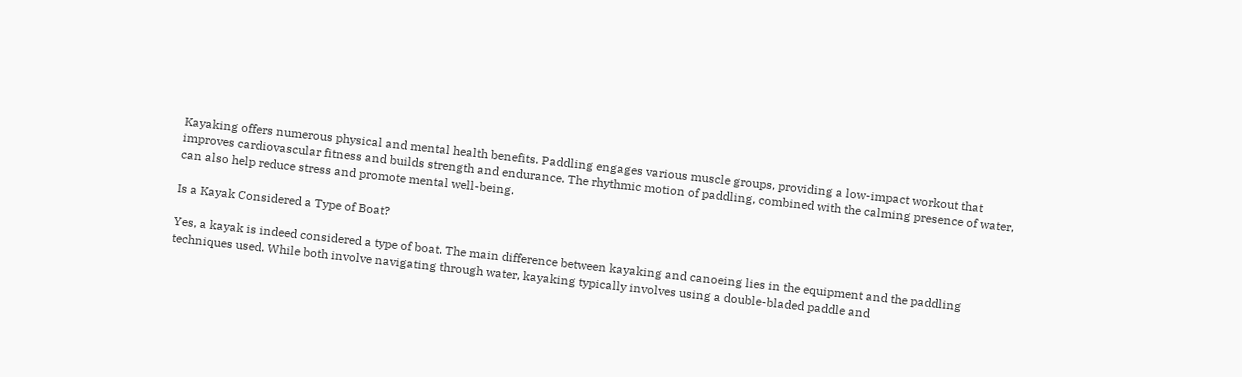Kayaking offers numerous physical and mental health benefits. Paddling engages various muscle groups, providing a low-impact workout that improves cardiovascular fitness and builds strength and endurance. The rhythmic motion of paddling, combined with the calming presence of water, can also help reduce stress and promote mental well-being.

Is a Kayak Considered a Type of Boat?

Yes, a kayak is indeed considered a type of boat. The main difference between kayaking and canoeing lies in the equipment and the paddling techniques used. While both involve navigating through water, kayaking typically involves using a double-bladed paddle and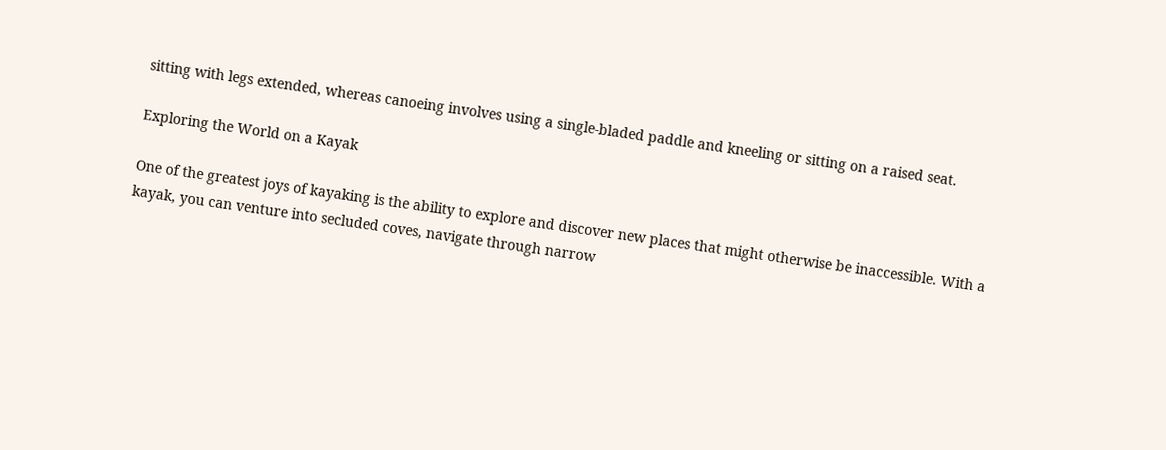sitting with legs extended, whereas canoeing involves using a single-bladed paddle and kneeling or sitting on a raised seat.

Exploring the World on a Kayak

One of the greatest joys of kayaking is the ability to explore and discover new places that might otherwise be inaccessible. With a kayak, you can venture into secluded coves, navigate through narrow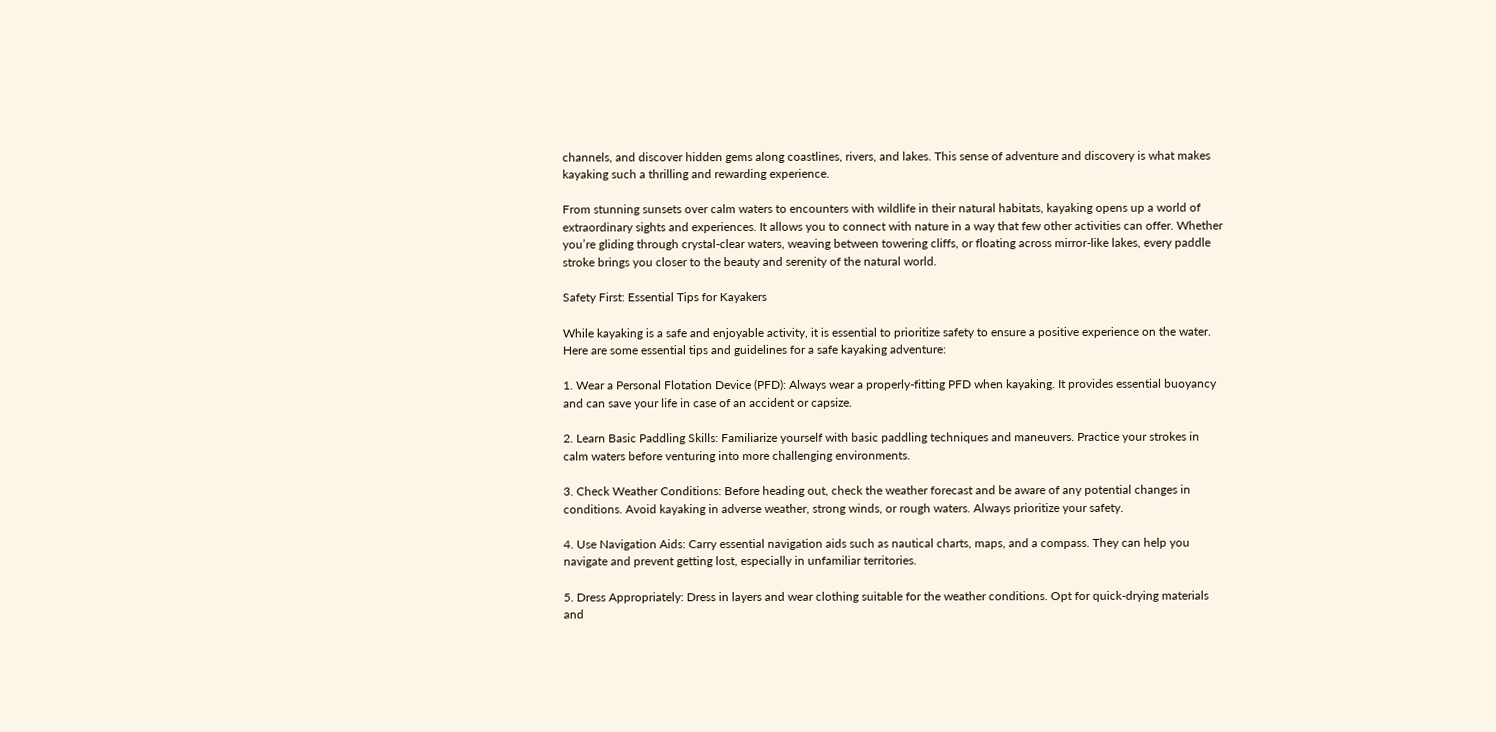channels, and discover hidden gems along coastlines, rivers, and lakes. This sense of adventure and discovery is what makes kayaking such a thrilling and rewarding experience.

From stunning sunsets over calm waters to encounters with wildlife in their natural habitats, kayaking opens up a world of extraordinary sights and experiences. It allows you to connect with nature in a way that few other activities can offer. Whether you’re gliding through crystal-clear waters, weaving between towering cliffs, or floating across mirror-like lakes, every paddle stroke brings you closer to the beauty and serenity of the natural world.

Safety First: Essential Tips for Kayakers

While kayaking is a safe and enjoyable activity, it is essential to prioritize safety to ensure a positive experience on the water. Here are some essential tips and guidelines for a safe kayaking adventure:

1. Wear a Personal Flotation Device (PFD): Always wear a properly-fitting PFD when kayaking. It provides essential buoyancy and can save your life in case of an accident or capsize.

2. Learn Basic Paddling Skills: Familiarize yourself with basic paddling techniques and maneuvers. Practice your strokes in calm waters before venturing into more challenging environments.

3. Check Weather Conditions: Before heading out, check the weather forecast and be aware of any potential changes in conditions. Avoid kayaking in adverse weather, strong winds, or rough waters. Always prioritize your safety.

4. Use Navigation Aids: Carry essential navigation aids such as nautical charts, maps, and a compass. They can help you navigate and prevent getting lost, especially in unfamiliar territories.

5. Dress Appropriately: Dress in layers and wear clothing suitable for the weather conditions. Opt for quick-drying materials and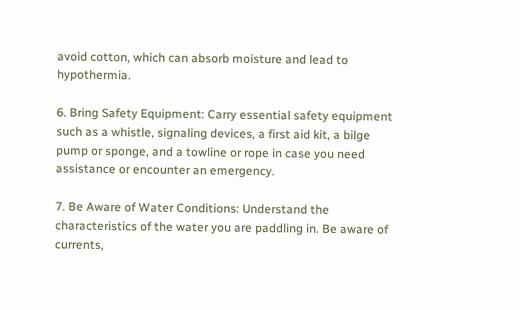avoid cotton, which can absorb moisture and lead to hypothermia.

6. Bring Safety Equipment: Carry essential safety equipment such as a whistle, signaling devices, a first aid kit, a bilge pump or sponge, and a towline or rope in case you need assistance or encounter an emergency.

7. Be Aware of Water Conditions: Understand the characteristics of the water you are paddling in. Be aware of currents,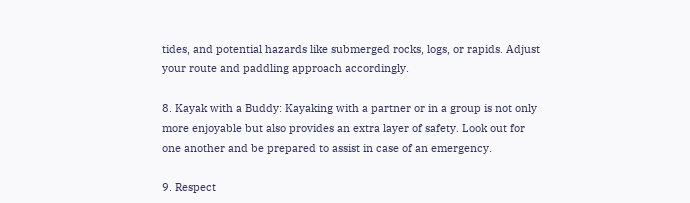tides, and potential hazards like submerged rocks, logs, or rapids. Adjust your route and paddling approach accordingly.

8. Kayak with a Buddy: Kayaking with a partner or in a group is not only more enjoyable but also provides an extra layer of safety. Look out for one another and be prepared to assist in case of an emergency.

9. Respect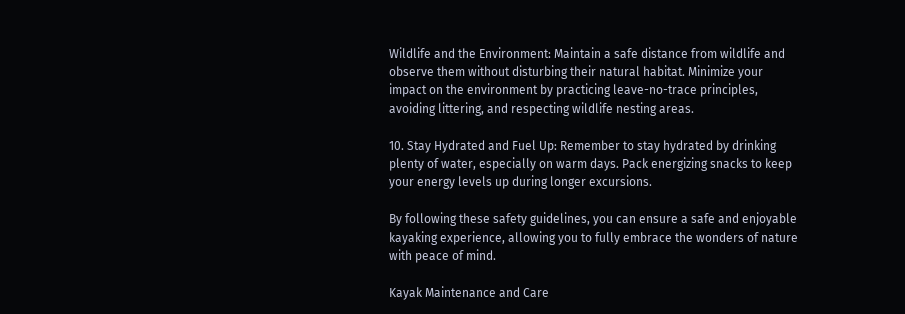Wildlife and the Environment: Maintain a safe distance from wildlife and observe them without disturbing their natural habitat. Minimize your impact on the environment by practicing leave-no-trace principles, avoiding littering, and respecting wildlife nesting areas.

10. Stay Hydrated and Fuel Up: Remember to stay hydrated by drinking plenty of water, especially on warm days. Pack energizing snacks to keep your energy levels up during longer excursions.

By following these safety guidelines, you can ensure a safe and enjoyable kayaking experience, allowing you to fully embrace the wonders of nature with peace of mind.

Kayak Maintenance and Care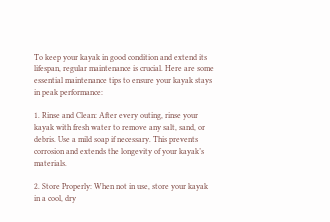To keep your kayak in good condition and extend its lifespan, regular maintenance is crucial. Here are some essential maintenance tips to ensure your kayak stays in peak performance:

1. Rinse and Clean: After every outing, rinse your kayak with fresh water to remove any salt, sand, or debris. Use a mild soap if necessary. This prevents corrosion and extends the longevity of your kayak’s materials.

2. Store Properly: When not in use, store your kayak in a cool, dry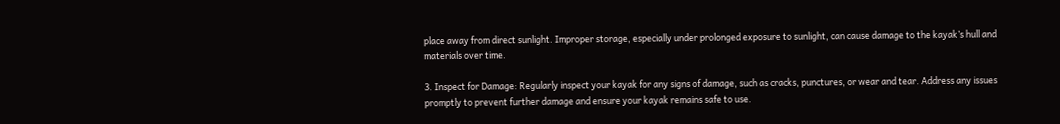place away from direct sunlight. Improper storage, especially under prolonged exposure to sunlight, can cause damage to the kayak’s hull and materials over time.

3. Inspect for Damage: Regularly inspect your kayak for any signs of damage, such as cracks, punctures, or wear and tear. Address any issues promptly to prevent further damage and ensure your kayak remains safe to use.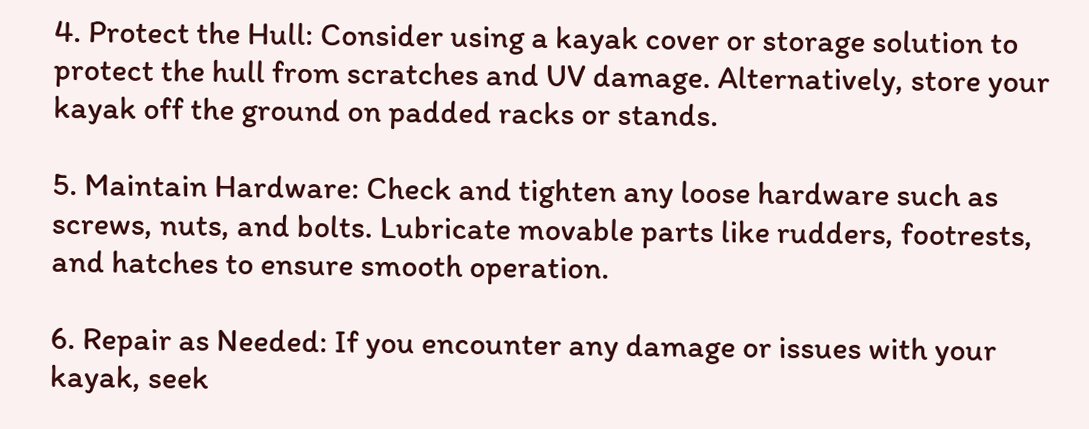4. Protect the Hull: Consider using a kayak cover or storage solution to protect the hull from scratches and UV damage. Alternatively, store your kayak off the ground on padded racks or stands.

5. Maintain Hardware: Check and tighten any loose hardware such as screws, nuts, and bolts. Lubricate movable parts like rudders, footrests, and hatches to ensure smooth operation.

6. Repair as Needed: If you encounter any damage or issues with your kayak, seek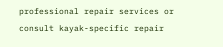professional repair services or consult kayak-specific repair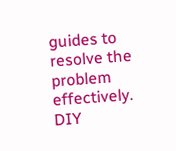guides to resolve the problem effectively. DIY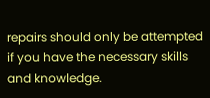repairs should only be attempted if you have the necessary skills and knowledge.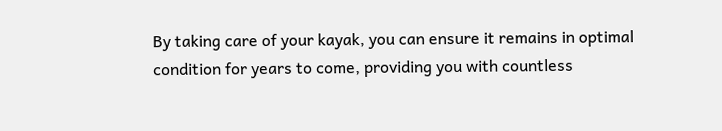By taking care of your kayak, you can ensure it remains in optimal condition for years to come, providing you with countless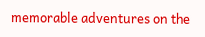memorable adventures on the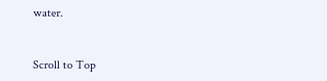water.


Scroll to Top